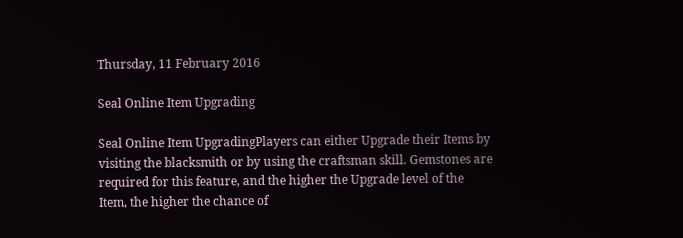Thursday, 11 February 2016

Seal Online Item Upgrading

Seal Online Item UpgradingPlayers can either Upgrade their Items by visiting the blacksmith or by using the craftsman skill. Gemstones are required for this feature, and the higher the Upgrade level of the Item, the higher the chance of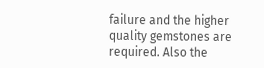failure and the higher quality gemstones are required. Also the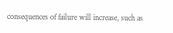consequences of failure will increase, such as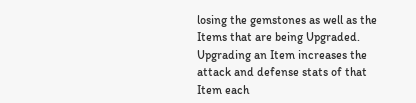losing the gemstones as well as the Items that are being Upgraded. Upgrading an Item increases the attack and defense stats of that Item each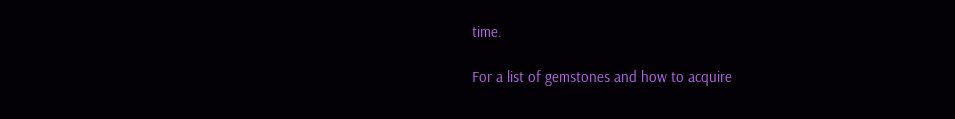time.

For a list of gemstones and how to acquire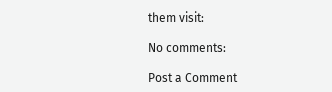them visit:

No comments:

Post a Comment